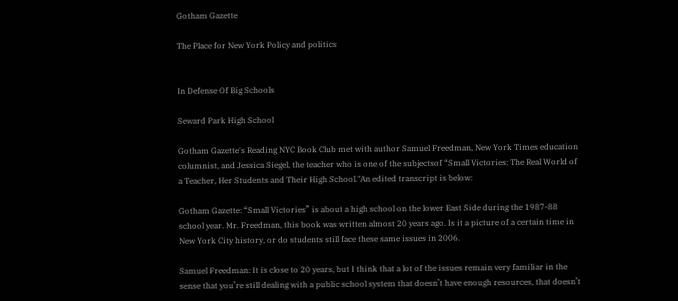Gotham Gazette

The Place for New York Policy and politics


In Defense Of Big Schools

Seward Park High School

Gotham Gazette's Reading NYC Book Club met with author Samuel Freedman, New York Times education columnist, and Jessica Siegel, the teacher who is one of the subjectsof “Small Victories: The Real World of a Teacher, Her Students and Their High School."An edited transcript is below:

Gotham Gazette: “Small Victories” is about a high school on the lower East Side during the 1987-88 school year. Mr. Freedman, this book was written almost 20 years ago. Is it a picture of a certain time in New York City history, or do students still face these same issues in 2006.

Samuel Freedman: It is close to 20 years, but I think that a lot of the issues remain very familiar in the sense that you’re still dealing with a public school system that doesn’t have enough resources, that doesn’t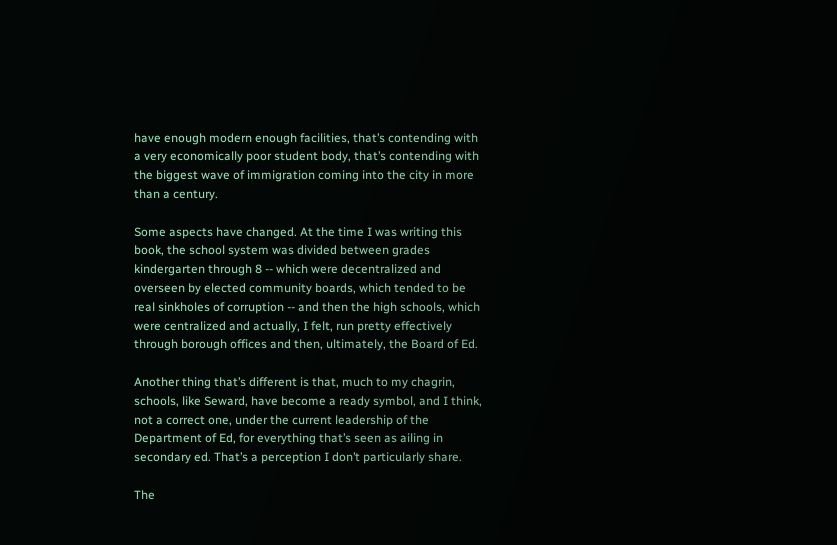have enough modern enough facilities, that’s contending with a very economically poor student body, that’s contending with the biggest wave of immigration coming into the city in more than a century.

Some aspects have changed. At the time I was writing this book, the school system was divided between grades kindergarten through 8 -- which were decentralized and overseen by elected community boards, which tended to be real sinkholes of corruption -- and then the high schools, which were centralized and actually, I felt, run pretty effectively through borough offices and then, ultimately, the Board of Ed.

Another thing that’s different is that, much to my chagrin, schools, like Seward, have become a ready symbol, and I think, not a correct one, under the current leadership of the Department of Ed, for everything that’s seen as ailing in secondary ed. That’s a perception I don’t particularly share.

The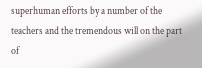superhuman efforts by a number of the teachers and the tremendous will on the part of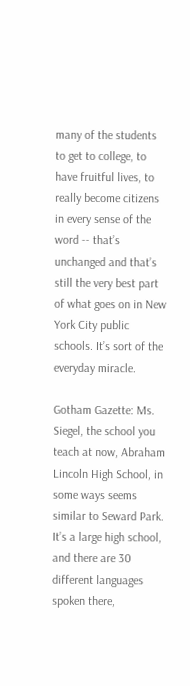many of the students to get to college, to have fruitful lives, to really become citizens in every sense of the word -- that’s unchanged and that’s still the very best part of what goes on in New York City public schools. It’s sort of the everyday miracle.

Gotham Gazette: Ms. Siegel, the school you teach at now, Abraham Lincoln High School, in some ways seems similar to Seward Park. It’s a large high school, and there are 30 different languages spoken there,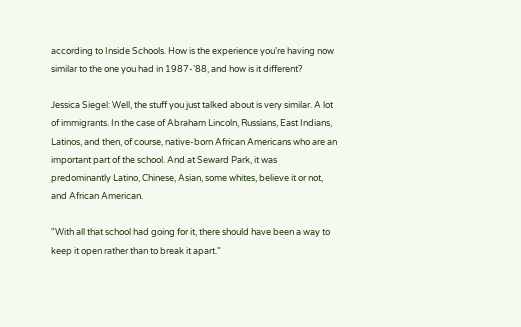according to Inside Schools. How is the experience you’re having now similar to the one you had in 1987-’88, and how is it different?

Jessica Siegel: Well, the stuff you just talked about is very similar. A lot of immigrants. In the case of Abraham Lincoln, Russians, East Indians, Latinos, and then, of course, native-born African Americans who are an important part of the school. And at Seward Park, it was predominantly Latino, Chinese, Asian, some whites, believe it or not, and African American.

"With all that school had going for it, there should have been a way to keep it open rather than to break it apart."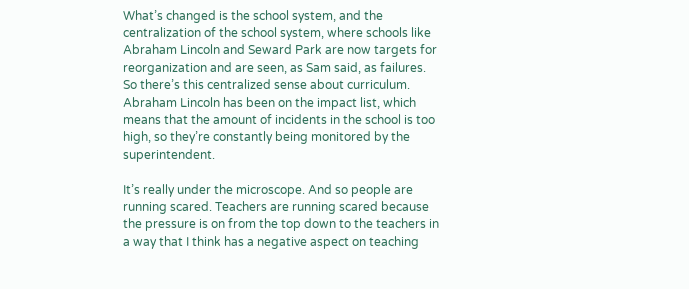What’s changed is the school system, and the centralization of the school system, where schools like Abraham Lincoln and Seward Park are now targets for reorganization and are seen, as Sam said, as failures. So there’s this centralized sense about curriculum. Abraham Lincoln has been on the impact list, which means that the amount of incidents in the school is too high, so they’re constantly being monitored by the superintendent.

It’s really under the microscope. And so people are running scared. Teachers are running scared because the pressure is on from the top down to the teachers in a way that I think has a negative aspect on teaching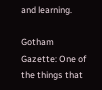and learning.

Gotham Gazette: One of the things that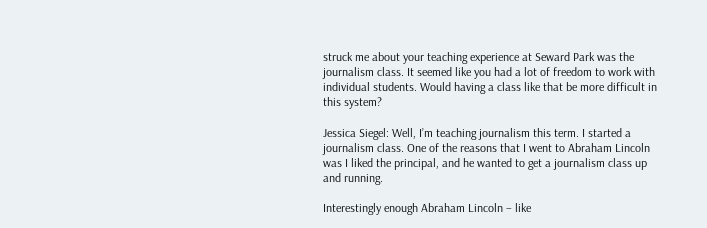struck me about your teaching experience at Seward Park was the journalism class. It seemed like you had a lot of freedom to work with individual students. Would having a class like that be more difficult in this system?

Jessica Siegel: Well, I’m teaching journalism this term. I started a journalism class. One of the reasons that I went to Abraham Lincoln was I liked the principal, and he wanted to get a journalism class up and running.

Interestingly enough Abraham Lincoln – like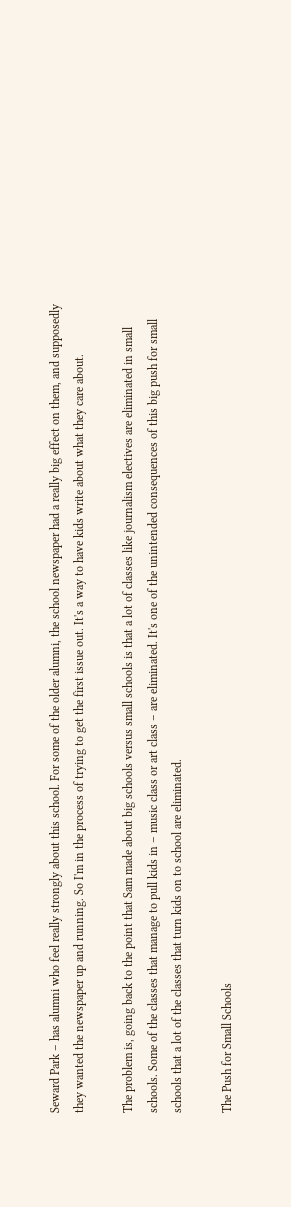Seward Park – has alumni who feel really strongly about this school. For some of the older alumni, the school newspaper had a really big effect on them, and supposedly they wanted the newspaper up and running. So I'm in the process of trying to get the first issue out. It's a way to have kids write about what they care about.

The problem is, going back to the point that Sam made about big schools versus small schools is that a lot of classes like journalism electives are eliminated in small schools. Some of the classes that manage to pull kids in – music class or art class – are eliminated. It's one of the unintended consequences of this big push for small schools that a lot of the classes that turn kids on to school are eliminated.

The Push for Small Schools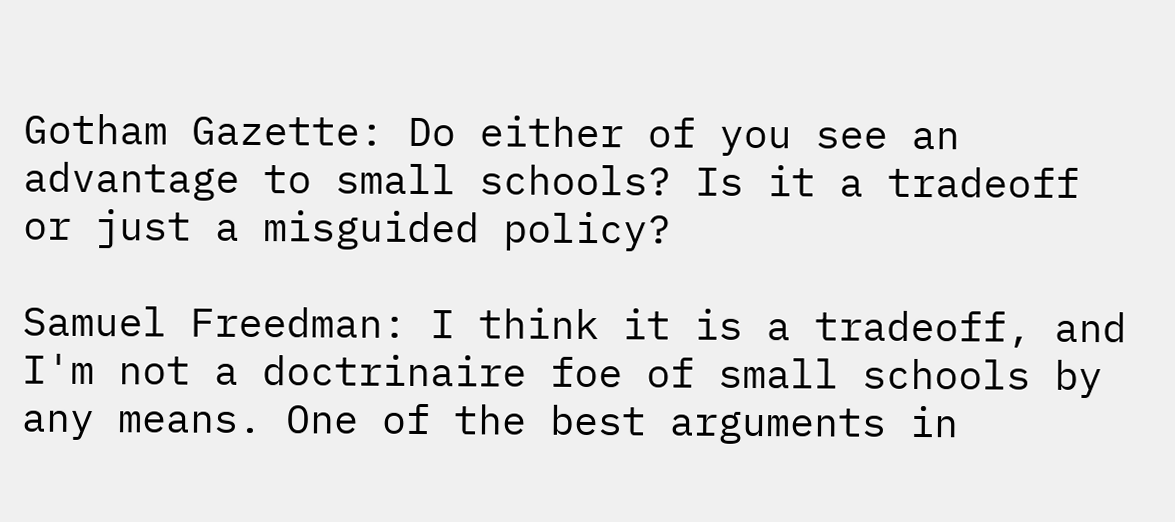Gotham Gazette: Do either of you see an advantage to small schools? Is it a tradeoff or just a misguided policy?

Samuel Freedman: I think it is a tradeoff, and I'm not a doctrinaire foe of small schools by any means. One of the best arguments in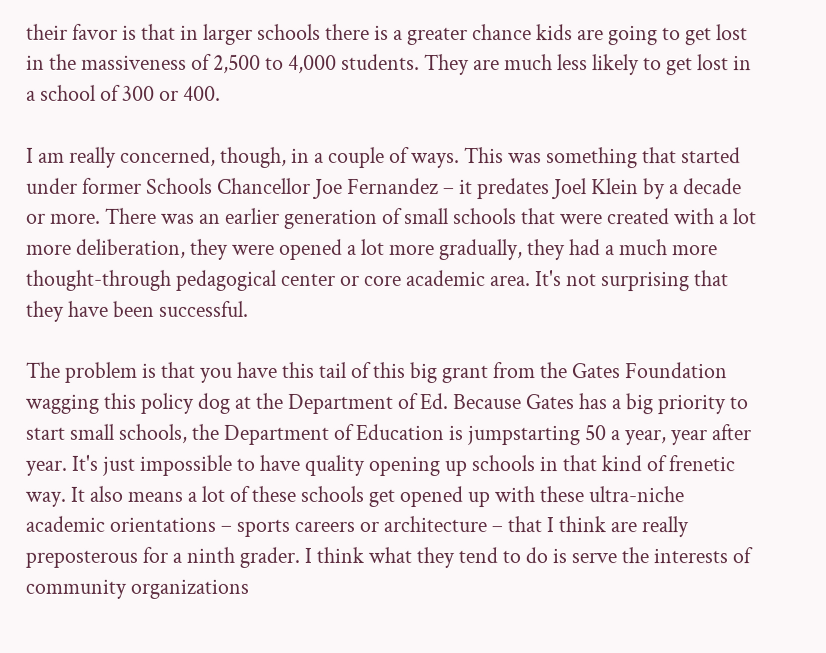their favor is that in larger schools there is a greater chance kids are going to get lost in the massiveness of 2,500 to 4,000 students. They are much less likely to get lost in a school of 300 or 400.

I am really concerned, though, in a couple of ways. This was something that started under former Schools Chancellor Joe Fernandez – it predates Joel Klein by a decade or more. There was an earlier generation of small schools that were created with a lot more deliberation, they were opened a lot more gradually, they had a much more thought-through pedagogical center or core academic area. It's not surprising that they have been successful.

The problem is that you have this tail of this big grant from the Gates Foundation wagging this policy dog at the Department of Ed. Because Gates has a big priority to start small schools, the Department of Education is jumpstarting 50 a year, year after year. It's just impossible to have quality opening up schools in that kind of frenetic way. It also means a lot of these schools get opened up with these ultra-niche academic orientations – sports careers or architecture – that I think are really preposterous for a ninth grader. I think what they tend to do is serve the interests of community organizations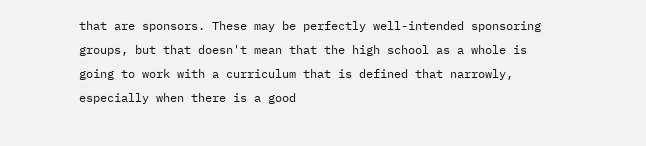that are sponsors. These may be perfectly well-intended sponsoring groups, but that doesn't mean that the high school as a whole is going to work with a curriculum that is defined that narrowly, especially when there is a good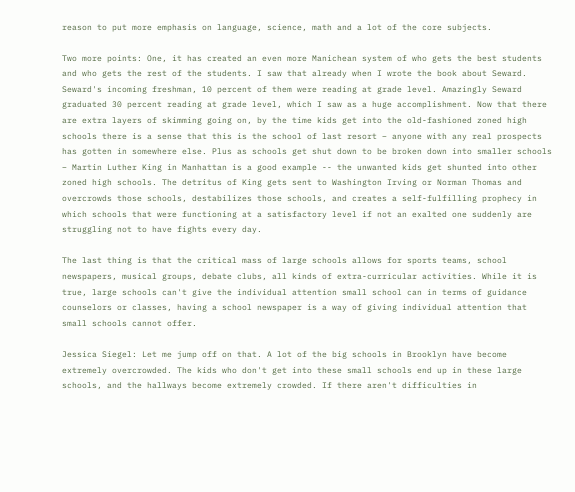reason to put more emphasis on language, science, math and a lot of the core subjects.

Two more points: One, it has created an even more Manichean system of who gets the best students and who gets the rest of the students. I saw that already when I wrote the book about Seward. Seward's incoming freshman, 10 percent of them were reading at grade level. Amazingly Seward graduated 30 percent reading at grade level, which I saw as a huge accomplishment. Now that there are extra layers of skimming going on, by the time kids get into the old-fashioned zoned high schools there is a sense that this is the school of last resort – anyone with any real prospects has gotten in somewhere else. Plus as schools get shut down to be broken down into smaller schools – Martin Luther King in Manhattan is a good example -- the unwanted kids get shunted into other zoned high schools. The detritus of King gets sent to Washington Irving or Norman Thomas and overcrowds those schools, destabilizes those schools, and creates a self-fulfilling prophecy in which schools that were functioning at a satisfactory level if not an exalted one suddenly are struggling not to have fights every day.

The last thing is that the critical mass of large schools allows for sports teams, school newspapers, musical groups, debate clubs, all kinds of extra-curricular activities. While it is true, large schools can't give the individual attention small school can in terms of guidance counselors or classes, having a school newspaper is a way of giving individual attention that small schools cannot offer.

Jessica Siegel: Let me jump off on that. A lot of the big schools in Brooklyn have become extremely overcrowded. The kids who don't get into these small schools end up in these large schools, and the hallways become extremely crowded. If there aren't difficulties in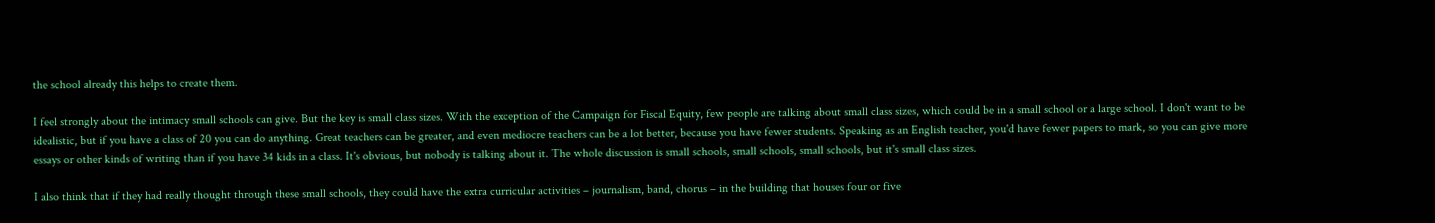the school already this helps to create them.

I feel strongly about the intimacy small schools can give. But the key is small class sizes. With the exception of the Campaign for Fiscal Equity, few people are talking about small class sizes, which could be in a small school or a large school. I don't want to be idealistic, but if you have a class of 20 you can do anything. Great teachers can be greater, and even mediocre teachers can be a lot better, because you have fewer students. Speaking as an English teacher, you'd have fewer papers to mark, so you can give more essays or other kinds of writing than if you have 34 kids in a class. It's obvious, but nobody is talking about it. The whole discussion is small schools, small schools, small schools, but it's small class sizes.

I also think that if they had really thought through these small schools, they could have the extra curricular activities – journalism, band, chorus – in the building that houses four or five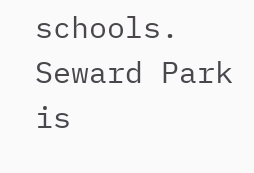schools. Seward Park is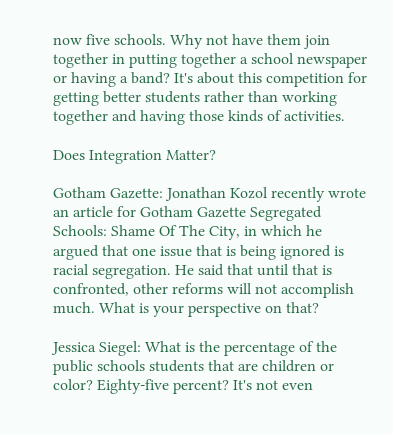now five schools. Why not have them join together in putting together a school newspaper or having a band? It's about this competition for getting better students rather than working together and having those kinds of activities.

Does Integration Matter?

Gotham Gazette: Jonathan Kozol recently wrote an article for Gotham Gazette Segregated Schools: Shame Of The City, in which he argued that one issue that is being ignored is racial segregation. He said that until that is confronted, other reforms will not accomplish much. What is your perspective on that?

Jessica Siegel: What is the percentage of the public schools students that are children or color? Eighty-five percent? It's not even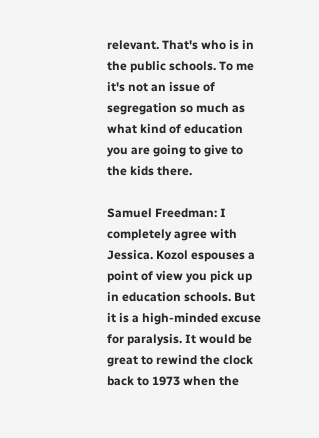relevant. That's who is in the public schools. To me it's not an issue of segregation so much as what kind of education you are going to give to the kids there.

Samuel Freedman: I completely agree with Jessica. Kozol espouses a point of view you pick up in education schools. But it is a high-minded excuse for paralysis. It would be great to rewind the clock back to 1973 when the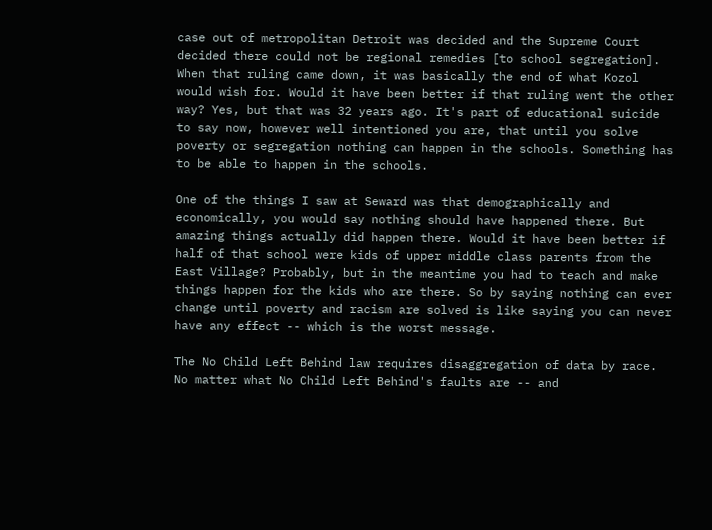case out of metropolitan Detroit was decided and the Supreme Court decided there could not be regional remedies [to school segregation]. When that ruling came down, it was basically the end of what Kozol would wish for. Would it have been better if that ruling went the other way? Yes, but that was 32 years ago. It's part of educational suicide to say now, however well intentioned you are, that until you solve poverty or segregation nothing can happen in the schools. Something has to be able to happen in the schools.

One of the things I saw at Seward was that demographically and economically, you would say nothing should have happened there. But amazing things actually did happen there. Would it have been better if half of that school were kids of upper middle class parents from the East Village? Probably, but in the meantime you had to teach and make things happen for the kids who are there. So by saying nothing can ever change until poverty and racism are solved is like saying you can never have any effect -- which is the worst message.

The No Child Left Behind law requires disaggregation of data by race. No matter what No Child Left Behind's faults are -- and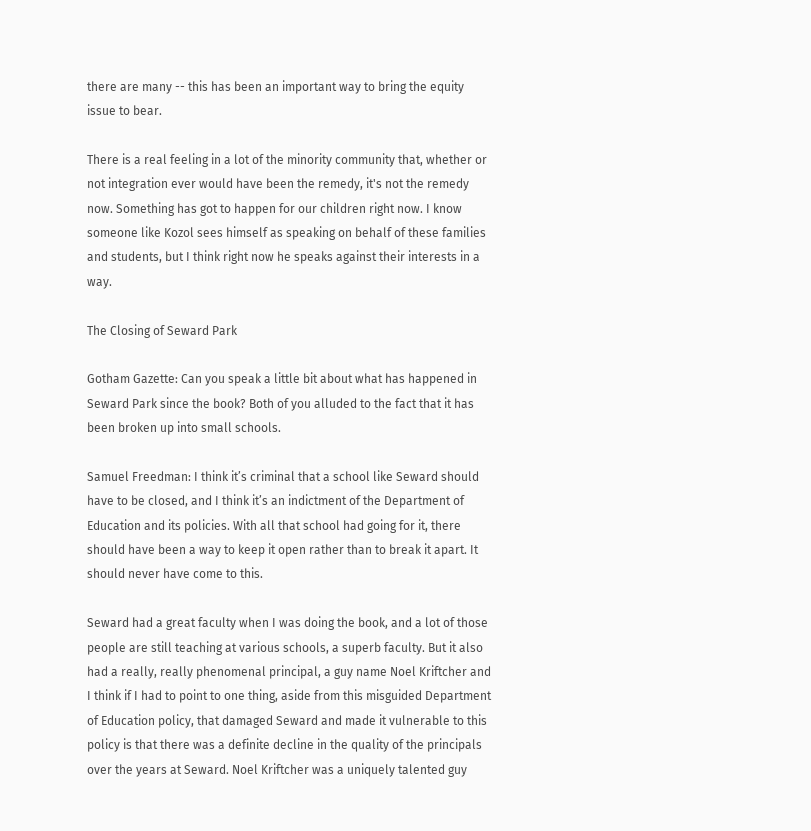there are many -- this has been an important way to bring the equity issue to bear.

There is a real feeling in a lot of the minority community that, whether or not integration ever would have been the remedy, it's not the remedy now. Something has got to happen for our children right now. I know someone like Kozol sees himself as speaking on behalf of these families and students, but I think right now he speaks against their interests in a way.

The Closing of Seward Park

Gotham Gazette: Can you speak a little bit about what has happened in Seward Park since the book? Both of you alluded to the fact that it has been broken up into small schools.

Samuel Freedman: I think it’s criminal that a school like Seward should have to be closed, and I think it’s an indictment of the Department of Education and its policies. With all that school had going for it, there should have been a way to keep it open rather than to break it apart. It should never have come to this.

Seward had a great faculty when I was doing the book, and a lot of those people are still teaching at various schools, a superb faculty. But it also had a really, really phenomenal principal, a guy name Noel Kriftcher and I think if I had to point to one thing, aside from this misguided Department of Education policy, that damaged Seward and made it vulnerable to this policy is that there was a definite decline in the quality of the principals over the years at Seward. Noel Kriftcher was a uniquely talented guy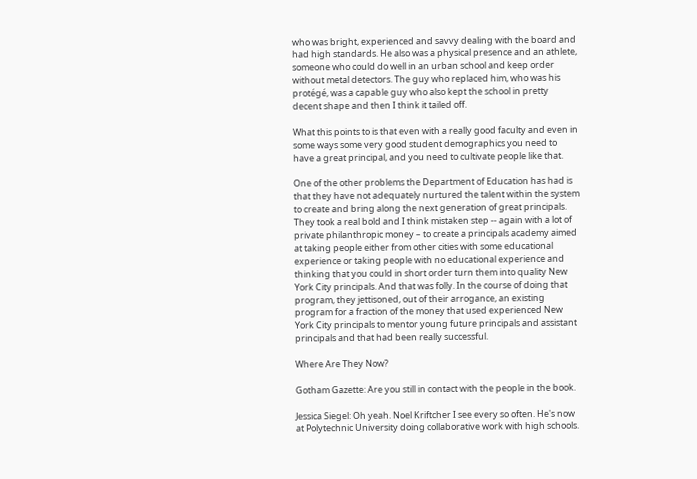who was bright, experienced and savvy dealing with the board and had high standards. He also was a physical presence and an athlete, someone who could do well in an urban school and keep order without metal detectors. The guy who replaced him, who was his protégé, was a capable guy who also kept the school in pretty decent shape and then I think it tailed off.

What this points to is that even with a really good faculty and even in some ways some very good student demographics you need to have a great principal, and you need to cultivate people like that.

One of the other problems the Department of Education has had is that they have not adequately nurtured the talent within the system to create and bring along the next generation of great principals. They took a real bold and I think mistaken step -- again with a lot of private philanthropic money – to create a principals academy aimed at taking people either from other cities with some educational experience or taking people with no educational experience and thinking that you could in short order turn them into quality New York City principals. And that was folly. In the course of doing that program, they jettisoned, out of their arrogance, an existing program for a fraction of the money that used experienced New York City principals to mentor young future principals and assistant principals and that had been really successful.

Where Are They Now?

Gotham Gazette: Are you still in contact with the people in the book.

Jessica Siegel: Oh yeah. Noel Kriftcher I see every so often. He's now at Polytechnic University doing collaborative work with high schools.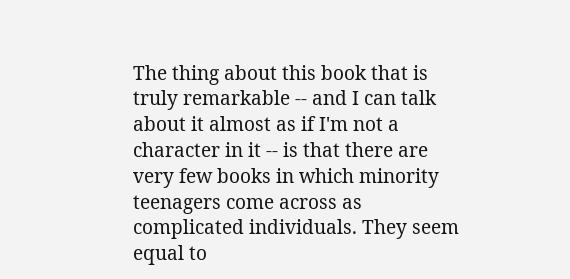The thing about this book that is truly remarkable -- and I can talk about it almost as if I'm not a character in it -- is that there are very few books in which minority teenagers come across as complicated individuals. They seem equal to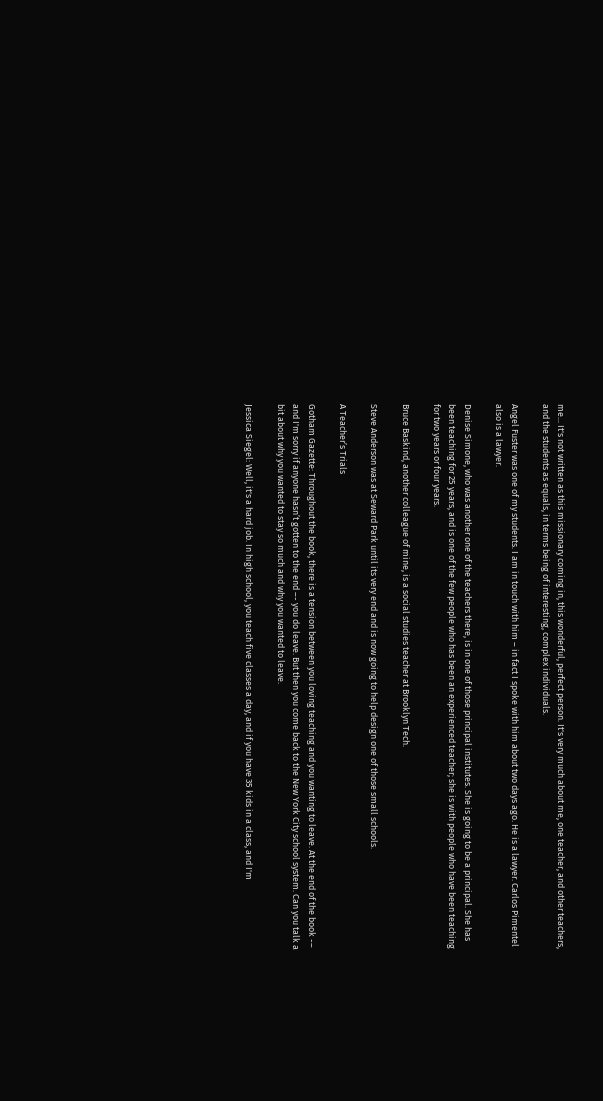me... It's not written as this missionary coming in, this wonderful, perfect person. It's very much about me, one teacher, and other teachers, and the students as equals, in terms being of interesting, complex individuals.

Angel Fuster was one of my students. I am in touch with him – in fact I spoke with him about two days ago. He is a lawyer. Carlos Pimentel also is a lawyer.

Denise Simone, who was another one of the teachers there, is in one of those principal institutes. She is going to be a principal. She has been teaching for 25 years, and is one of the few people who has been an experienced teacher; she is with people who have been teaching for two years or four years.

Bruce Baskind, another colleague of mine, is a social studies teacher at Brooklyn Tech.

Steve Anderson was at Seward Park until its very end and is now going to help design one of those small schools.

A Teacher’s Trials

Gotham Gazette: Throughout the book, there is a tension between you loving teaching and you wanting to leave. At the end of the book -– and I'm sorry if anyone hasn’t gotten to the end –- you do leave. But then you come back to the New York City school system. Can you talk a bit about why you wanted to stay so much and why you wanted to leave.

Jessica Siegel: Well, it's a hard job. In high school, you teach five classes a day, and if you have 35 kids in a class, and I'm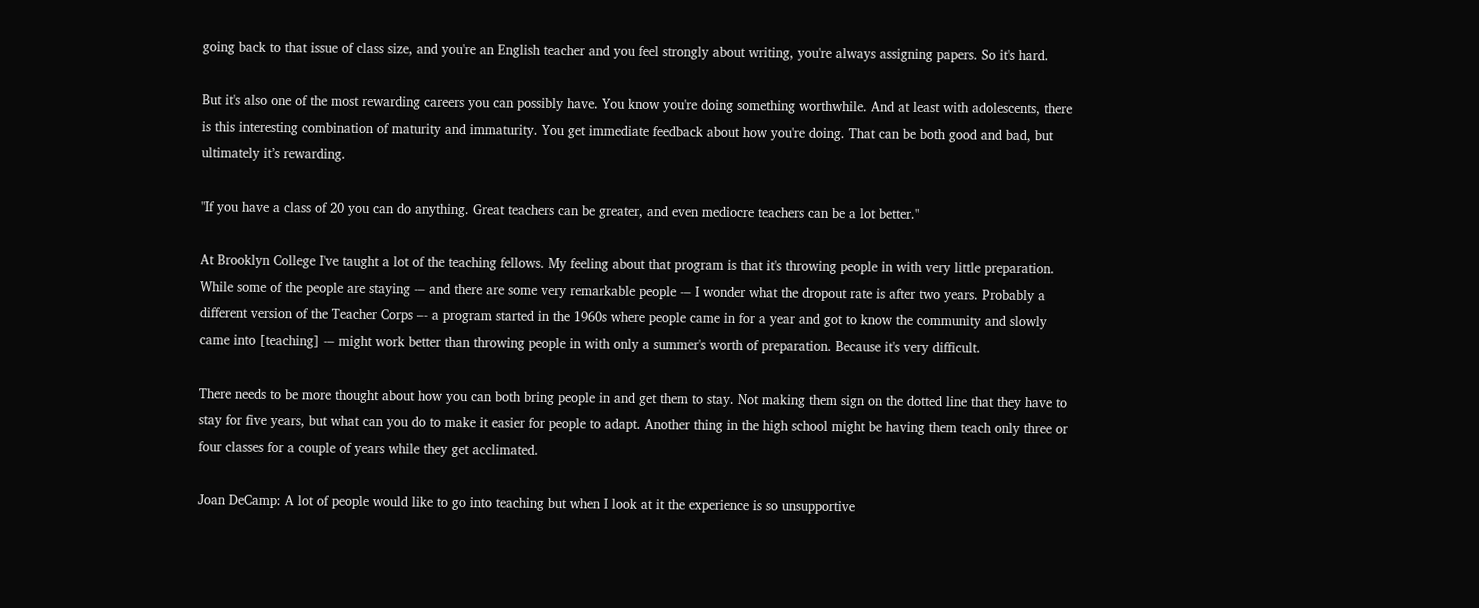going back to that issue of class size, and you're an English teacher and you feel strongly about writing, you're always assigning papers. So it's hard.

But it's also one of the most rewarding careers you can possibly have. You know you're doing something worthwhile. And at least with adolescents, there is this interesting combination of maturity and immaturity. You get immediate feedback about how you're doing. That can be both good and bad, but ultimately it’s rewarding.

"If you have a class of 20 you can do anything. Great teachers can be greater, and even mediocre teachers can be a lot better."

At Brooklyn College I've taught a lot of the teaching fellows. My feeling about that program is that it's throwing people in with very little preparation. While some of the people are staying -– and there are some very remarkable people -– I wonder what the dropout rate is after two years. Probably a different version of the Teacher Corps –- a program started in the 1960s where people came in for a year and got to know the community and slowly came into [teaching] -– might work better than throwing people in with only a summer's worth of preparation. Because it's very difficult.

There needs to be more thought about how you can both bring people in and get them to stay. Not making them sign on the dotted line that they have to stay for five years, but what can you do to make it easier for people to adapt. Another thing in the high school might be having them teach only three or four classes for a couple of years while they get acclimated.

Joan DeCamp: A lot of people would like to go into teaching but when I look at it the experience is so unsupportive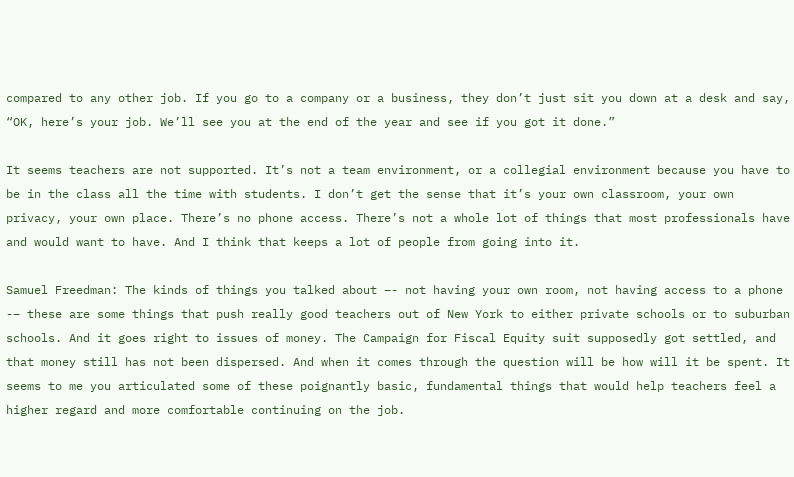compared to any other job. If you go to a company or a business, they don’t just sit you down at a desk and say, “OK, here’s your job. We’ll see you at the end of the year and see if you got it done.”

It seems teachers are not supported. It’s not a team environment, or a collegial environment because you have to be in the class all the time with students. I don’t get the sense that it’s your own classroom, your own privacy, your own place. There’s no phone access. There’s not a whole lot of things that most professionals have and would want to have. And I think that keeps a lot of people from going into it.

Samuel Freedman: The kinds of things you talked about –- not having your own room, not having access to a phone -– these are some things that push really good teachers out of New York to either private schools or to suburban schools. And it goes right to issues of money. The Campaign for Fiscal Equity suit supposedly got settled, and that money still has not been dispersed. And when it comes through the question will be how will it be spent. It seems to me you articulated some of these poignantly basic, fundamental things that would help teachers feel a higher regard and more comfortable continuing on the job.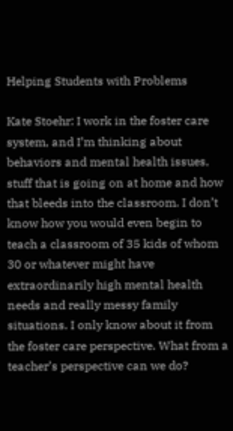Helping Students with Problems

Kate Stoehr: I work in the foster care system, and I’m thinking about behaviors and mental health issues, stuff that is going on at home and how that bleeds into the classroom. I don’t know how you would even begin to teach a classroom of 35 kids of whom 30 or whatever might have extraordinarily high mental health needs and really messy family situations. I only know about it from the foster care perspective. What from a teacher’s perspective can we do?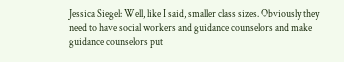Jessica Siegel: Well, like I said, smaller class sizes. Obviously they need to have social workers and guidance counselors and make guidance counselors put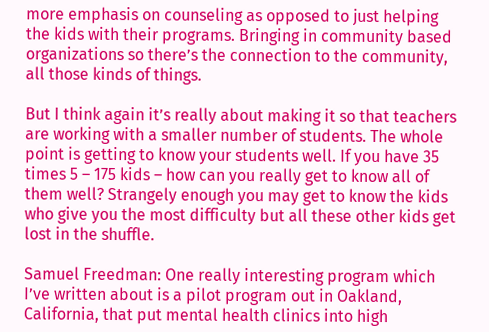more emphasis on counseling as opposed to just helping the kids with their programs. Bringing in community based organizations so there’s the connection to the community, all those kinds of things.

But I think again it’s really about making it so that teachers are working with a smaller number of students. The whole point is getting to know your students well. If you have 35 times 5 – 175 kids – how can you really get to know all of them well? Strangely enough you may get to know the kids who give you the most difficulty but all these other kids get lost in the shuffle.

Samuel Freedman: One really interesting program which I’ve written about is a pilot program out in Oakland, California, that put mental health clinics into high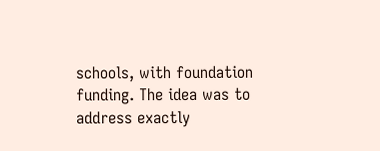schools, with foundation funding. The idea was to address exactly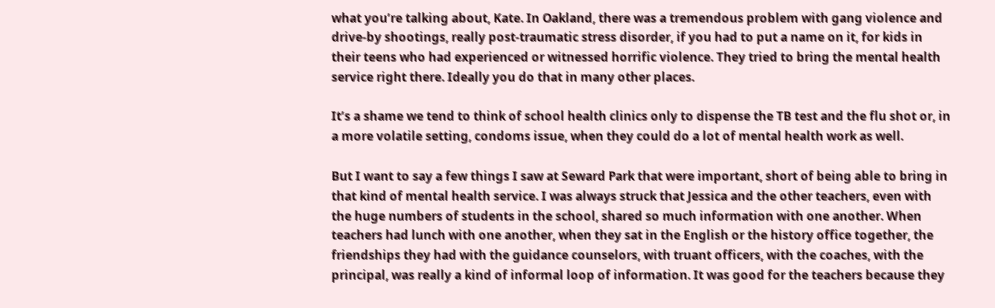what you’re talking about, Kate. In Oakland, there was a tremendous problem with gang violence and drive-by shootings, really post-traumatic stress disorder, if you had to put a name on it, for kids in their teens who had experienced or witnessed horrific violence. They tried to bring the mental health service right there. Ideally you do that in many other places.

It’s a shame we tend to think of school health clinics only to dispense the TB test and the flu shot or, in a more volatile setting, condoms issue, when they could do a lot of mental health work as well.

But I want to say a few things I saw at Seward Park that were important, short of being able to bring in that kind of mental health service. I was always struck that Jessica and the other teachers, even with the huge numbers of students in the school, shared so much information with one another. When teachers had lunch with one another, when they sat in the English or the history office together, the friendships they had with the guidance counselors, with truant officers, with the coaches, with the principal, was really a kind of informal loop of information. It was good for the teachers because they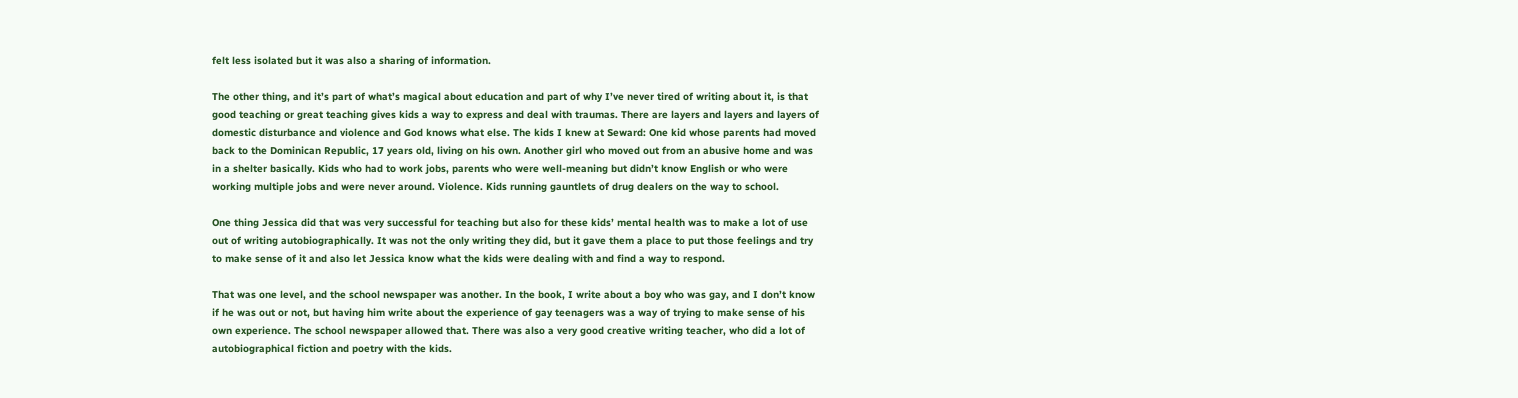felt less isolated but it was also a sharing of information.

The other thing, and it’s part of what’s magical about education and part of why I’ve never tired of writing about it, is that good teaching or great teaching gives kids a way to express and deal with traumas. There are layers and layers and layers of domestic disturbance and violence and God knows what else. The kids I knew at Seward: One kid whose parents had moved back to the Dominican Republic, 17 years old, living on his own. Another girl who moved out from an abusive home and was in a shelter basically. Kids who had to work jobs, parents who were well-meaning but didn’t know English or who were working multiple jobs and were never around. Violence. Kids running gauntlets of drug dealers on the way to school.

One thing Jessica did that was very successful for teaching but also for these kids’ mental health was to make a lot of use out of writing autobiographically. It was not the only writing they did, but it gave them a place to put those feelings and try to make sense of it and also let Jessica know what the kids were dealing with and find a way to respond.

That was one level, and the school newspaper was another. In the book, I write about a boy who was gay, and I don’t know if he was out or not, but having him write about the experience of gay teenagers was a way of trying to make sense of his own experience. The school newspaper allowed that. There was also a very good creative writing teacher, who did a lot of autobiographical fiction and poetry with the kids.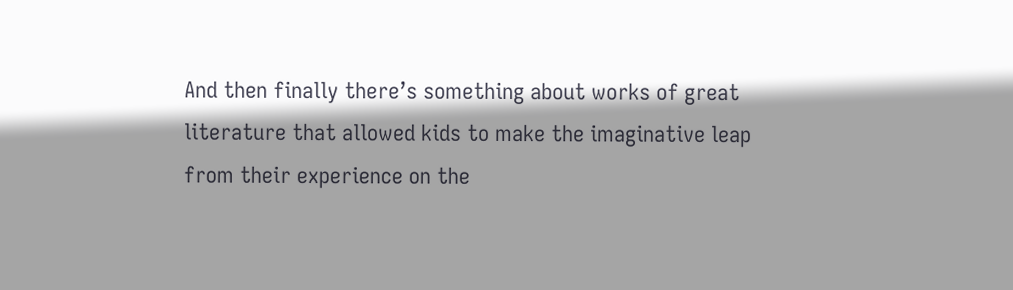And then finally there’s something about works of great literature that allowed kids to make the imaginative leap from their experience on the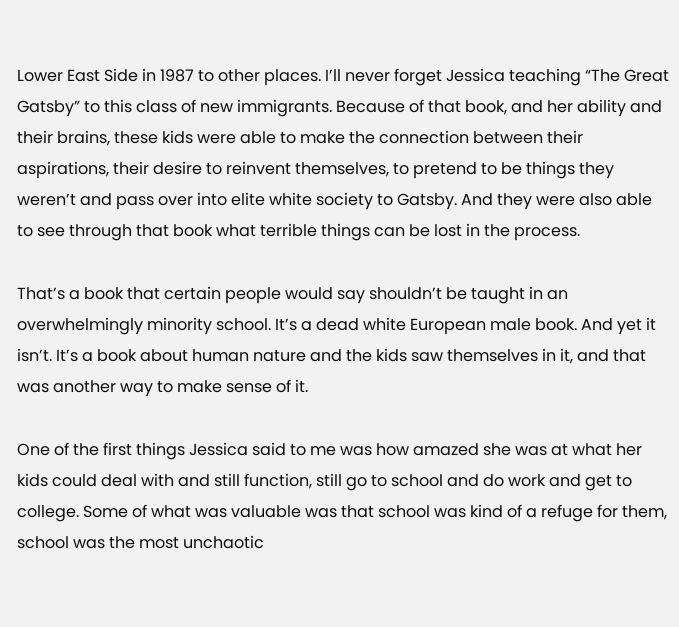Lower East Side in 1987 to other places. I’ll never forget Jessica teaching “The Great Gatsby” to this class of new immigrants. Because of that book, and her ability and their brains, these kids were able to make the connection between their aspirations, their desire to reinvent themselves, to pretend to be things they weren’t and pass over into elite white society to Gatsby. And they were also able to see through that book what terrible things can be lost in the process.

That’s a book that certain people would say shouldn’t be taught in an overwhelmingly minority school. It’s a dead white European male book. And yet it isn’t. It’s a book about human nature and the kids saw themselves in it, and that was another way to make sense of it.

One of the first things Jessica said to me was how amazed she was at what her kids could deal with and still function, still go to school and do work and get to college. Some of what was valuable was that school was kind of a refuge for them, school was the most unchaotic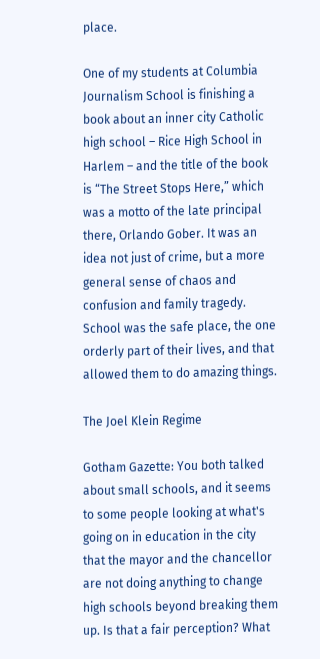place.

One of my students at Columbia Journalism School is finishing a book about an inner city Catholic high school – Rice High School in Harlem – and the title of the book is “The Street Stops Here,” which was a motto of the late principal there, Orlando Gober. It was an idea not just of crime, but a more general sense of chaos and confusion and family tragedy. School was the safe place, the one orderly part of their lives, and that allowed them to do amazing things.

The Joel Klein Regime

Gotham Gazette: You both talked about small schools, and it seems to some people looking at what's going on in education in the city that the mayor and the chancellor are not doing anything to change high schools beyond breaking them up. Is that a fair perception? What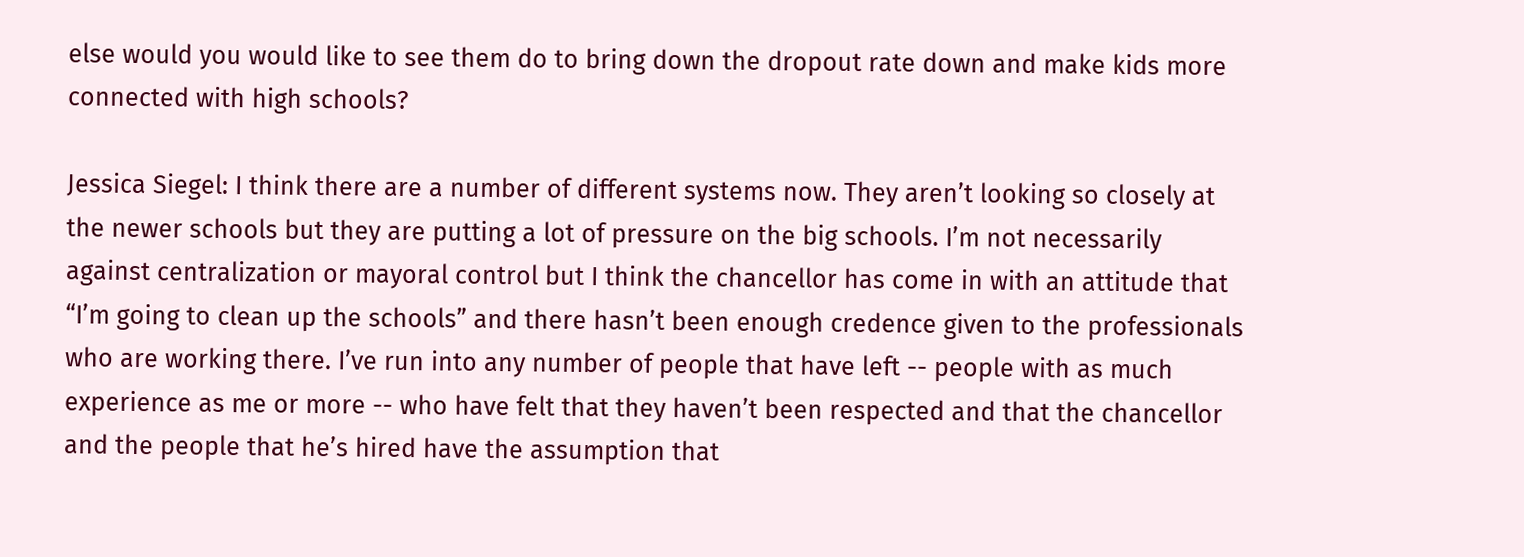else would you would like to see them do to bring down the dropout rate down and make kids more connected with high schools?

Jessica Siegel: I think there are a number of different systems now. They aren’t looking so closely at the newer schools but they are putting a lot of pressure on the big schools. I’m not necessarily against centralization or mayoral control but I think the chancellor has come in with an attitude that “I’m going to clean up the schools” and there hasn’t been enough credence given to the professionals who are working there. I’ve run into any number of people that have left -- people with as much experience as me or more -- who have felt that they haven’t been respected and that the chancellor and the people that he’s hired have the assumption that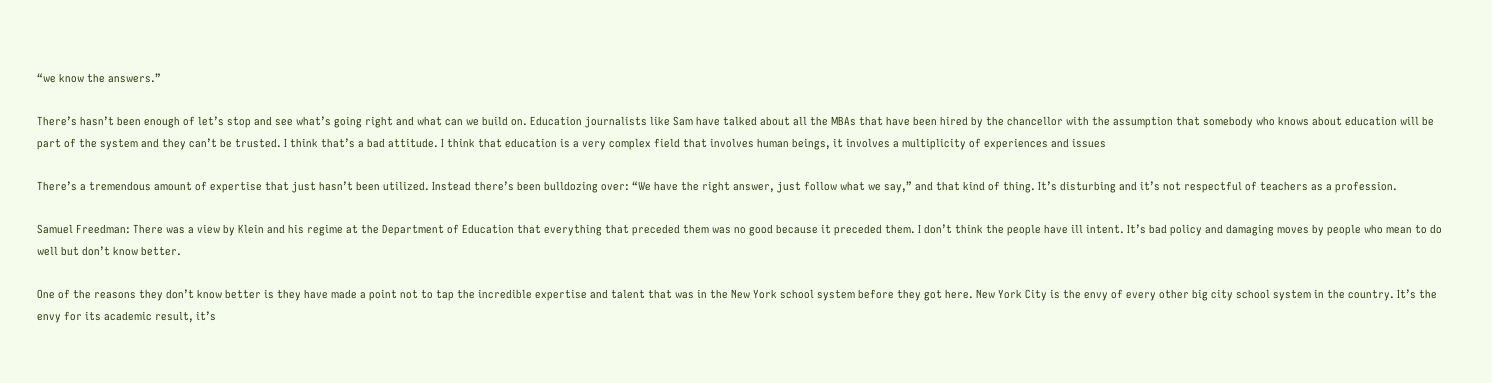“we know the answers.”

There’s hasn’t been enough of let’s stop and see what’s going right and what can we build on. Education journalists like Sam have talked about all the MBAs that have been hired by the chancellor with the assumption that somebody who knows about education will be part of the system and they can’t be trusted. I think that’s a bad attitude. I think that education is a very complex field that involves human beings, it involves a multiplicity of experiences and issues

There’s a tremendous amount of expertise that just hasn’t been utilized. Instead there’s been bulldozing over: “We have the right answer, just follow what we say,” and that kind of thing. It’s disturbing and it’s not respectful of teachers as a profession.

Samuel Freedman: There was a view by Klein and his regime at the Department of Education that everything that preceded them was no good because it preceded them. I don’t think the people have ill intent. It’s bad policy and damaging moves by people who mean to do well but don’t know better.

One of the reasons they don’t know better is they have made a point not to tap the incredible expertise and talent that was in the New York school system before they got here. New York City is the envy of every other big city school system in the country. It’s the envy for its academic result, it’s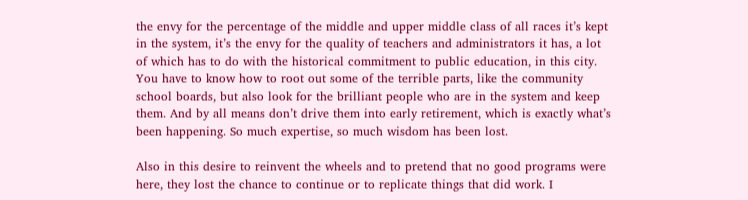the envy for the percentage of the middle and upper middle class of all races it’s kept in the system, it’s the envy for the quality of teachers and administrators it has, a lot of which has to do with the historical commitment to public education, in this city. You have to know how to root out some of the terrible parts, like the community school boards, but also look for the brilliant people who are in the system and keep them. And by all means don’t drive them into early retirement, which is exactly what’s been happening. So much expertise, so much wisdom has been lost.

Also in this desire to reinvent the wheels and to pretend that no good programs were here, they lost the chance to continue or to replicate things that did work. I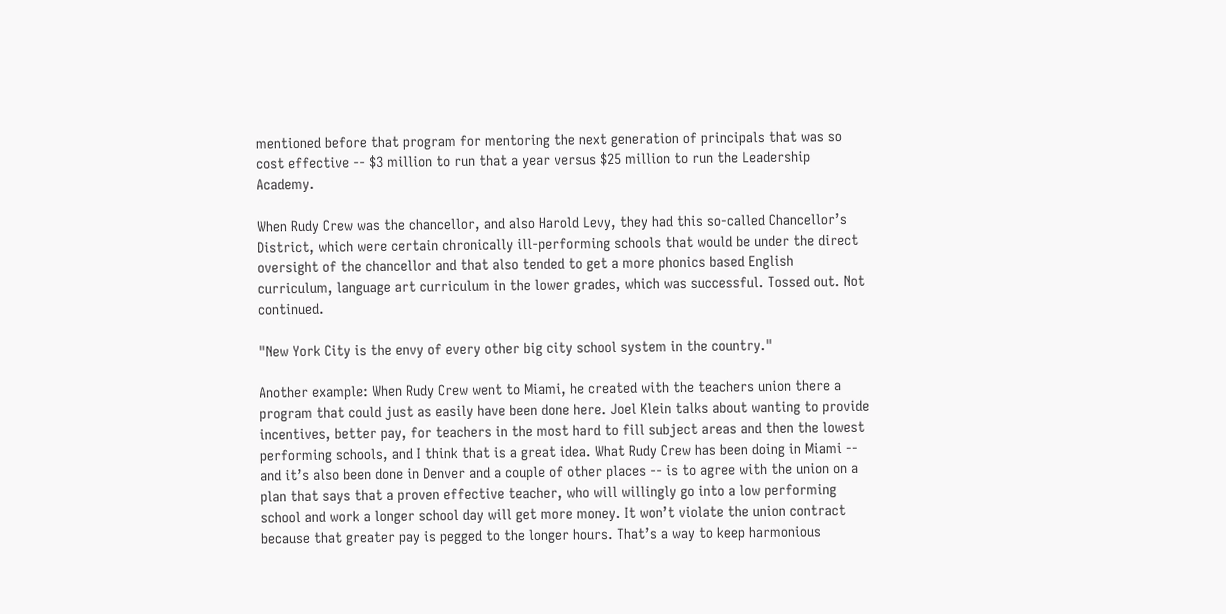mentioned before that program for mentoring the next generation of principals that was so cost effective -- $3 million to run that a year versus $25 million to run the Leadership Academy.

When Rudy Crew was the chancellor, and also Harold Levy, they had this so-called Chancellor’s District, which were certain chronically ill-performing schools that would be under the direct oversight of the chancellor and that also tended to get a more phonics based English curriculum, language art curriculum in the lower grades, which was successful. Tossed out. Not continued.

"New York City is the envy of every other big city school system in the country."

Another example: When Rudy Crew went to Miami, he created with the teachers union there a program that could just as easily have been done here. Joel Klein talks about wanting to provide incentives, better pay, for teachers in the most hard to fill subject areas and then the lowest performing schools, and I think that is a great idea. What Rudy Crew has been doing in Miami -- and it’s also been done in Denver and a couple of other places -- is to agree with the union on a plan that says that a proven effective teacher, who will willingly go into a low performing school and work a longer school day will get more money. It won’t violate the union contract because that greater pay is pegged to the longer hours. That’s a way to keep harmonious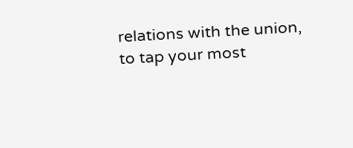relations with the union, to tap your most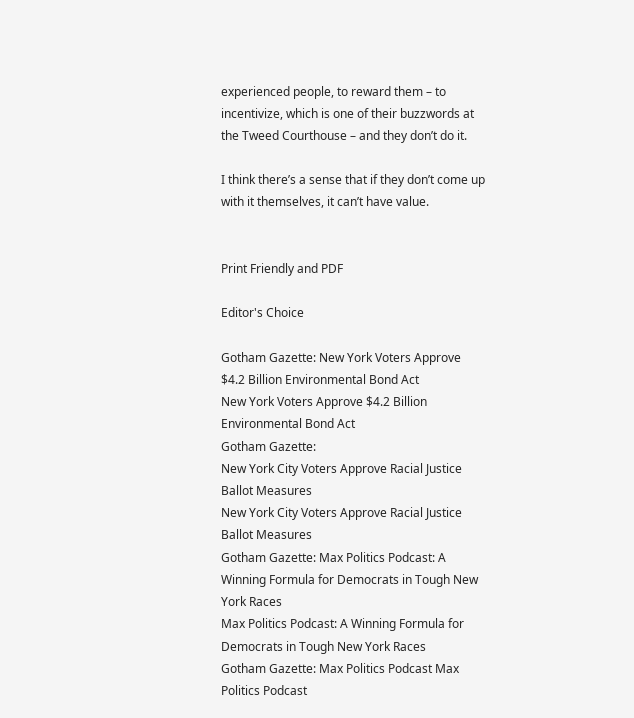experienced people, to reward them – to incentivize, which is one of their buzzwords at the Tweed Courthouse – and they don’t do it.

I think there’s a sense that if they don’t come up with it themselves, it can’t have value.


Print Friendly and PDF

Editor's Choice

Gotham Gazette: New York Voters Approve $4.2 Billion Environmental Bond Act
New York Voters Approve $4.2 Billion Environmental Bond Act
Gotham Gazette:
New York City Voters Approve Racial Justice Ballot Measures
New York City Voters Approve Racial Justice Ballot Measures
Gotham Gazette: Max Politics Podcast: A Winning Formula for Democrats in Tough New York Races
Max Politics Podcast: A Winning Formula for Democrats in Tough New York Races
Gotham Gazette: Max Politics Podcast Max Politics Podcast